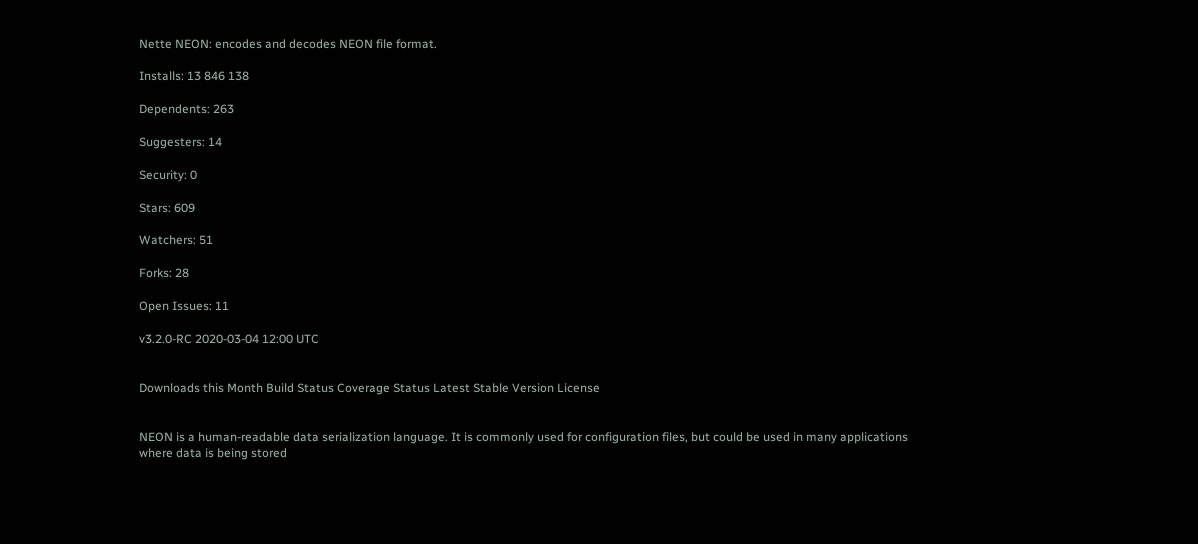Nette NEON: encodes and decodes NEON file format.

Installs: 13 846 138

Dependents: 263

Suggesters: 14

Security: 0

Stars: 609

Watchers: 51

Forks: 28

Open Issues: 11

v3.2.0-RC 2020-03-04 12:00 UTC


Downloads this Month Build Status Coverage Status Latest Stable Version License


NEON is a human-readable data serialization language. It is commonly used for configuration files, but could be used in many applications where data is being stored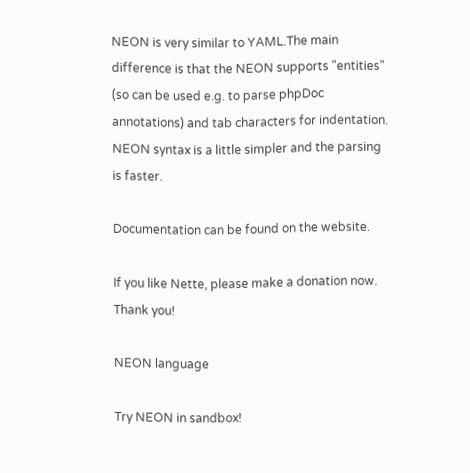NEON is very similar to YAML.The main difference is that the NEON supports "entities" (so can be used e.g. to parse phpDoc annotations) and tab characters for indentation. NEON syntax is a little simpler and the parsing is faster.

Documentation can be found on the website.

If you like Nette, please make a donation now. Thank you!

NEON language

Try NEON in sandbox!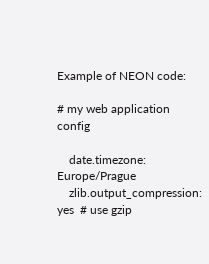Example of NEON code:

# my web application config

    date.timezone: Europe/Prague
    zlib.output_compression: yes  # use gzip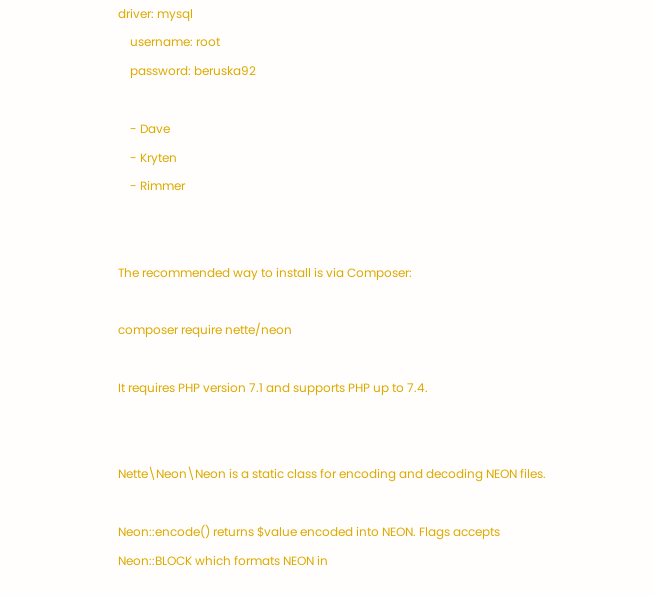driver: mysql
    username: root
    password: beruska92

    - Dave
    - Kryten
    - Rimmer


The recommended way to install is via Composer:

composer require nette/neon

It requires PHP version 7.1 and supports PHP up to 7.4.


Nette\Neon\Neon is a static class for encoding and decoding NEON files.

Neon::encode() returns $value encoded into NEON. Flags accepts Neon::BLOCK which formats NEON in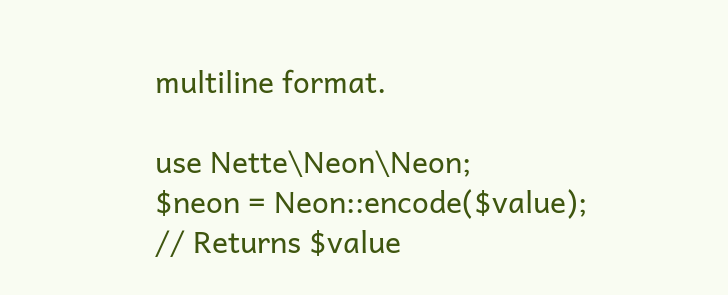multiline format.

use Nette\Neon\Neon;
$neon = Neon::encode($value); // Returns $value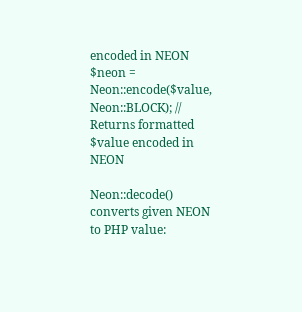encoded in NEON
$neon = Neon::encode($value, Neon::BLOCK); // Returns formatted $value encoded in NEON

Neon::decode() converts given NEON to PHP value: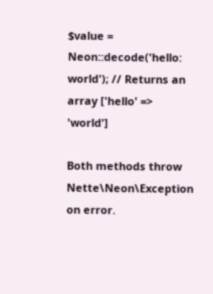$value = Neon::decode('hello: world'); // Returns an array ['hello' => 'world']

Both methods throw Nette\Neon\Exception on error.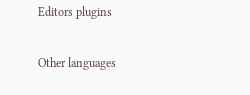Editors plugins

Other languages